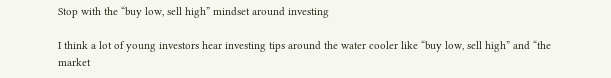Stop with the “buy low, sell high” mindset around investing

I think a lot of young investors hear investing tips around the water cooler like “buy low, sell high” and “the market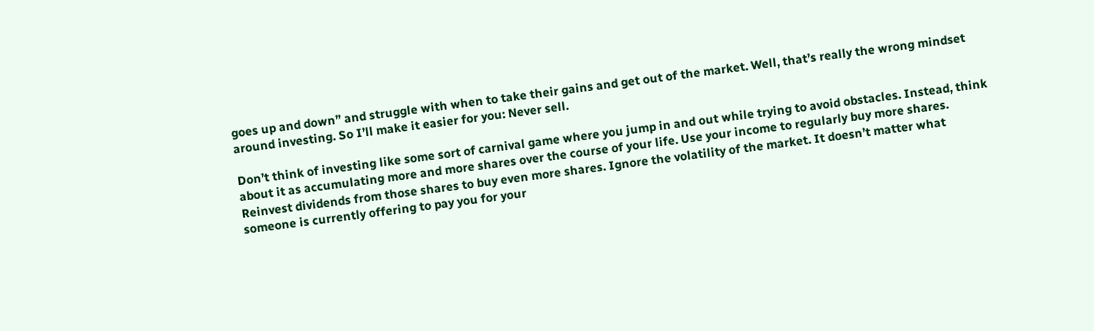goes up and down” and struggle with when to take their gains and get out of the market. Well, that’s really the wrong mindset around investing. So I’ll make it easier for you: Never sell.

Don’t think of investing like some sort of carnival game where you jump in and out while trying to avoid obstacles. Instead, think about it as accumulating more and more shares over the course of your life. Use your income to regularly buy more shares. Reinvest dividends from those shares to buy even more shares. Ignore the volatility of the market. It doesn’t matter what someone is currently offering to pay you for your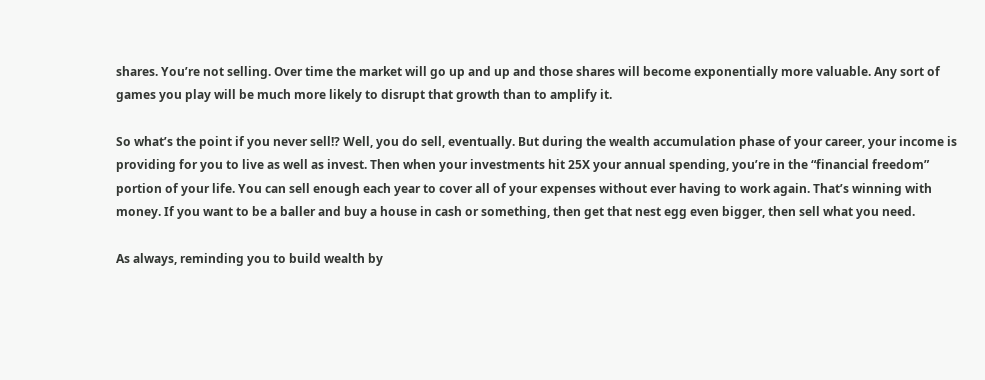shares. You’re not selling. Over time the market will go up and up and those shares will become exponentially more valuable. Any sort of games you play will be much more likely to disrupt that growth than to amplify it.

So what’s the point if you never sell!? Well, you do sell, eventually. But during the wealth accumulation phase of your career, your income is providing for you to live as well as invest. Then when your investments hit 25X your annual spending, you’re in the “financial freedom” portion of your life. You can sell enough each year to cover all of your expenses without ever having to work again. That’s winning with money. If you want to be a baller and buy a house in cash or something, then get that nest egg even bigger, then sell what you need.

As always, reminding you to build wealth by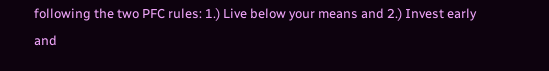following the two PFC rules: 1.) Live below your means and 2.) Invest early and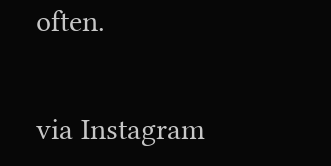often.


via Instagram